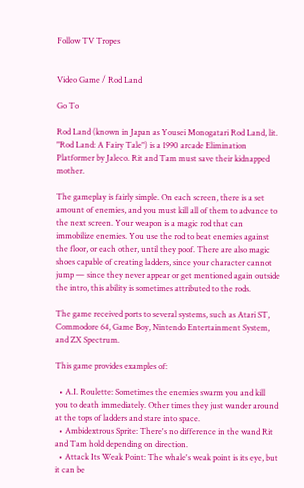Follow TV Tropes


Video Game / Rod Land

Go To

Rod Land (known in Japan as Yousei Monogatari Rod Land, lit. "Rod Land: A Fairy Tale") is a 1990 arcade Elimination Platformer by Jaleco. Rit and Tam must save their kidnapped mother.

The gameplay is fairly simple. On each screen, there is a set amount of enemies, and you must kill all of them to advance to the next screen. Your weapon is a magic rod that can immobilize enemies. You use the rod to beat enemies against the floor, or each other, until they poof. There are also magic shoes capable of creating ladders, since your character cannot jump — since they never appear or get mentioned again outside the intro, this ability is sometimes attributed to the rods.

The game received ports to several systems, such as Atari ST, Commodore 64, Game Boy, Nintendo Entertainment System, and ZX Spectrum.

This game provides examples of:

  • A.I. Roulette: Sometimes the enemies swarm you and kill you to death immediately. Other times they just wander around at the tops of ladders and stare into space.
  • Ambidextrous Sprite: There's no difference in the wand Rit and Tam hold depending on direction.
  • Attack Its Weak Point: The whale's weak point is its eye, but it can be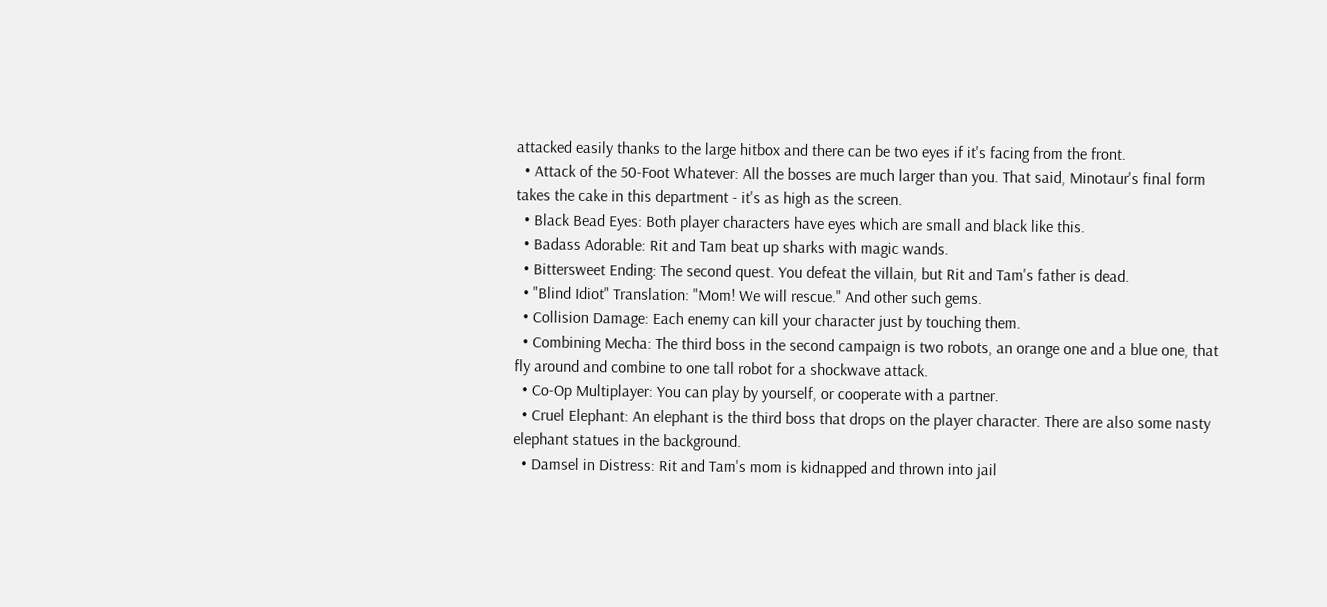attacked easily thanks to the large hitbox and there can be two eyes if it's facing from the front.
  • Attack of the 50-Foot Whatever: All the bosses are much larger than you. That said, Minotaur's final form takes the cake in this department - it's as high as the screen.
  • Black Bead Eyes: Both player characters have eyes which are small and black like this.
  • Badass Adorable: Rit and Tam beat up sharks with magic wands.
  • Bittersweet Ending: The second quest. You defeat the villain, but Rit and Tam's father is dead.
  • "Blind Idiot" Translation: "Mom! We will rescue." And other such gems.
  • Collision Damage: Each enemy can kill your character just by touching them.
  • Combining Mecha: The third boss in the second campaign is two robots, an orange one and a blue one, that fly around and combine to one tall robot for a shockwave attack.
  • Co-Op Multiplayer: You can play by yourself, or cooperate with a partner.
  • Cruel Elephant: An elephant is the third boss that drops on the player character. There are also some nasty elephant statues in the background.
  • Damsel in Distress: Rit and Tam's mom is kidnapped and thrown into jail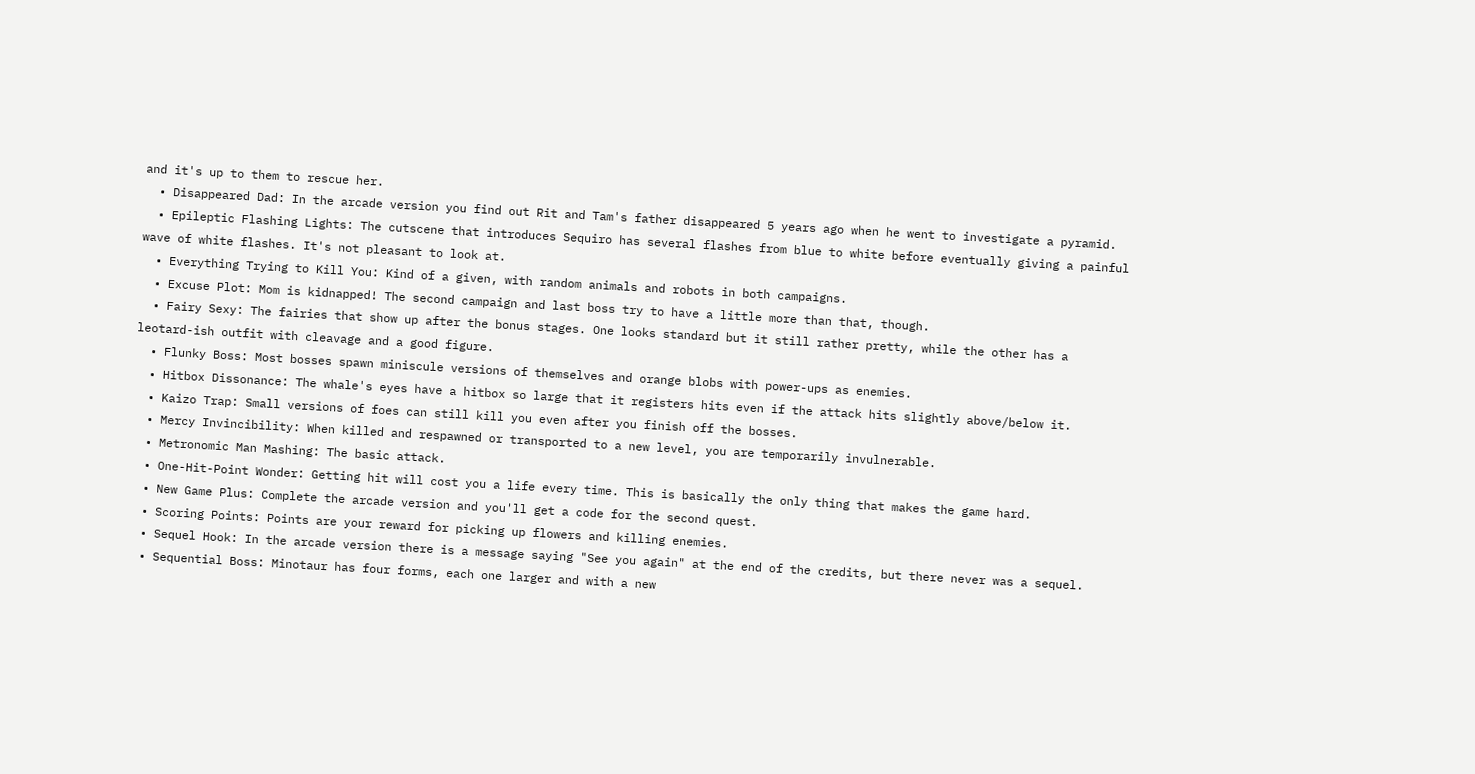and it's up to them to rescue her.
  • Disappeared Dad: In the arcade version you find out Rit and Tam's father disappeared 5 years ago when he went to investigate a pyramid.
  • Epileptic Flashing Lights: The cutscene that introduces Sequiro has several flashes from blue to white before eventually giving a painful wave of white flashes. It's not pleasant to look at.
  • Everything Trying to Kill You: Kind of a given, with random animals and robots in both campaigns.
  • Excuse Plot: Mom is kidnapped! The second campaign and last boss try to have a little more than that, though.
  • Fairy Sexy: The fairies that show up after the bonus stages. One looks standard but it still rather pretty, while the other has a leotard-ish outfit with cleavage and a good figure.
  • Flunky Boss: Most bosses spawn miniscule versions of themselves and orange blobs with power-ups as enemies.
  • Hitbox Dissonance: The whale's eyes have a hitbox so large that it registers hits even if the attack hits slightly above/below it.
  • Kaizo Trap: Small versions of foes can still kill you even after you finish off the bosses.
  • Mercy Invincibility: When killed and respawned or transported to a new level, you are temporarily invulnerable.
  • Metronomic Man Mashing: The basic attack.
  • One-Hit-Point Wonder: Getting hit will cost you a life every time. This is basically the only thing that makes the game hard.
  • New Game Plus: Complete the arcade version and you'll get a code for the second quest.
  • Scoring Points: Points are your reward for picking up flowers and killing enemies.
  • Sequel Hook: In the arcade version there is a message saying "See you again" at the end of the credits, but there never was a sequel.
  • Sequential Boss: Minotaur has four forms, each one larger and with a new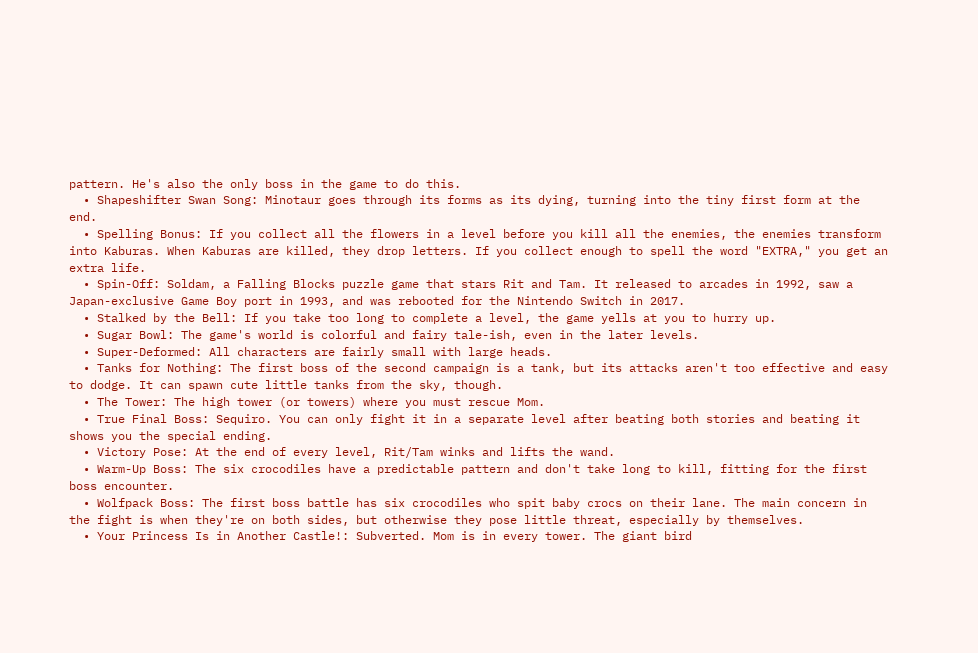pattern. He's also the only boss in the game to do this.
  • Shapeshifter Swan Song: Minotaur goes through its forms as its dying, turning into the tiny first form at the end.
  • Spelling Bonus: If you collect all the flowers in a level before you kill all the enemies, the enemies transform into Kaburas. When Kaburas are killed, they drop letters. If you collect enough to spell the word "EXTRA," you get an extra life.
  • Spin-Off: Soldam, a Falling Blocks puzzle game that stars Rit and Tam. It released to arcades in 1992, saw a Japan-exclusive Game Boy port in 1993, and was rebooted for the Nintendo Switch in 2017.
  • Stalked by the Bell: If you take too long to complete a level, the game yells at you to hurry up.
  • Sugar Bowl: The game's world is colorful and fairy tale-ish, even in the later levels.
  • Super-Deformed: All characters are fairly small with large heads.
  • Tanks for Nothing: The first boss of the second campaign is a tank, but its attacks aren't too effective and easy to dodge. It can spawn cute little tanks from the sky, though.
  • The Tower: The high tower (or towers) where you must rescue Mom.
  • True Final Boss: Sequiro. You can only fight it in a separate level after beating both stories and beating it shows you the special ending.
  • Victory Pose: At the end of every level, Rit/Tam winks and lifts the wand.
  • Warm-Up Boss: The six crocodiles have a predictable pattern and don't take long to kill, fitting for the first boss encounter.
  • Wolfpack Boss: The first boss battle has six crocodiles who spit baby crocs on their lane. The main concern in the fight is when they're on both sides, but otherwise they pose little threat, especially by themselves.
  • Your Princess Is in Another Castle!: Subverted. Mom is in every tower. The giant bird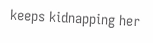keeps kidnapping her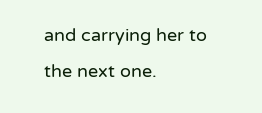and carrying her to the next one.